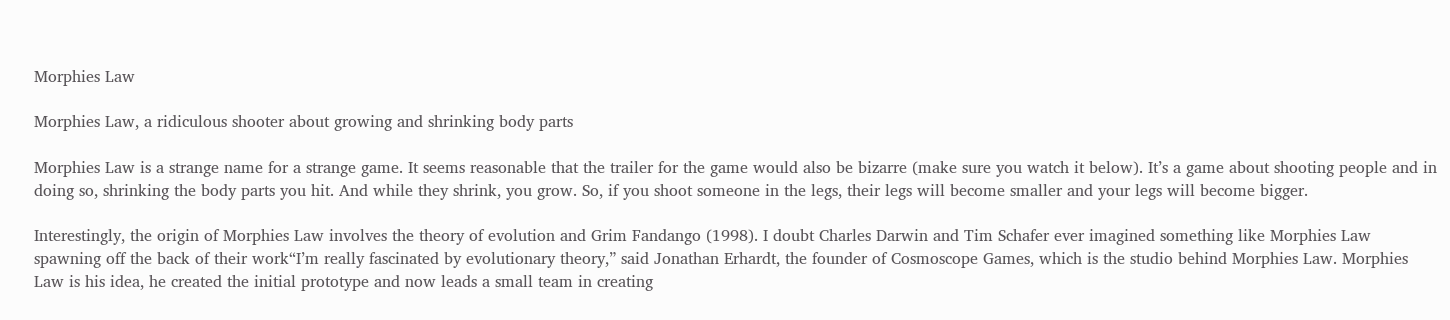Morphies Law

Morphies Law, a ridiculous shooter about growing and shrinking body parts

Morphies Law is a strange name for a strange game. It seems reasonable that the trailer for the game would also be bizarre (make sure you watch it below). It’s a game about shooting people and in doing so, shrinking the body parts you hit. And while they shrink, you grow. So, if you shoot someone in the legs, their legs will become smaller and your legs will become bigger.

Interestingly, the origin of Morphies Law involves the theory of evolution and Grim Fandango (1998). I doubt Charles Darwin and Tim Schafer ever imagined something like Morphies Law spawning off the back of their work“I’m really fascinated by evolutionary theory,” said Jonathan Erhardt, the founder of Cosmoscope Games, which is the studio behind Morphies Law. Morphies Law is his idea, he created the initial prototype and now leads a small team in creating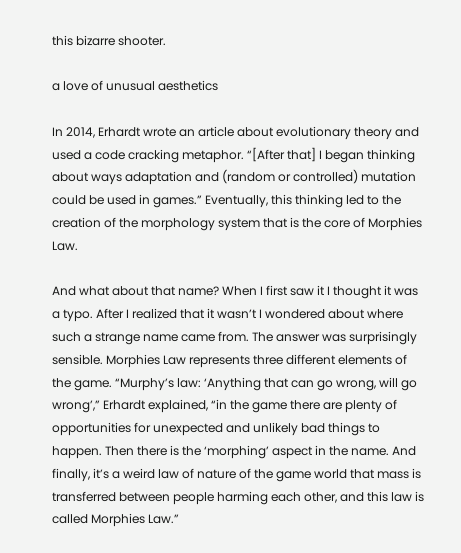this bizarre shooter.

a love of unusual aesthetics

In 2014, Erhardt wrote an article about evolutionary theory and used a code cracking metaphor. “[After that] I began thinking about ways adaptation and (random or controlled) mutation could be used in games.” Eventually, this thinking led to the creation of the morphology system that is the core of Morphies Law.

And what about that name? When I first saw it I thought it was a typo. After I realized that it wasn’t I wondered about where such a strange name came from. The answer was surprisingly sensible. Morphies Law represents three different elements of the game. “Murphy’s law: ‘Anything that can go wrong, will go wrong’,” Erhardt explained, “in the game there are plenty of opportunities for unexpected and unlikely bad things to happen. Then there is the ‘morphing’ aspect in the name. And finally, it’s a weird law of nature of the game world that mass is transferred between people harming each other, and this law is called Morphies Law.”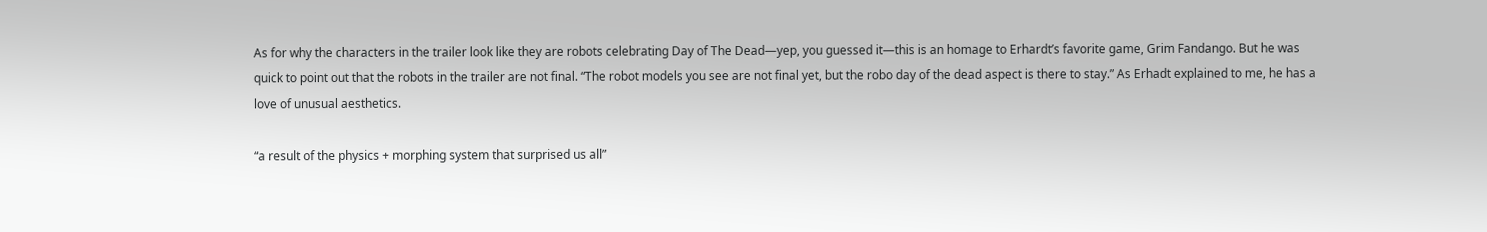As for why the characters in the trailer look like they are robots celebrating Day of The Dead—yep, you guessed it—this is an homage to Erhardt’s favorite game, Grim Fandango. But he was quick to point out that the robots in the trailer are not final. “The robot models you see are not final yet, but the robo day of the dead aspect is there to stay.” As Erhadt explained to me, he has a love of unusual aesthetics.

“a result of the physics + morphing system that surprised us all”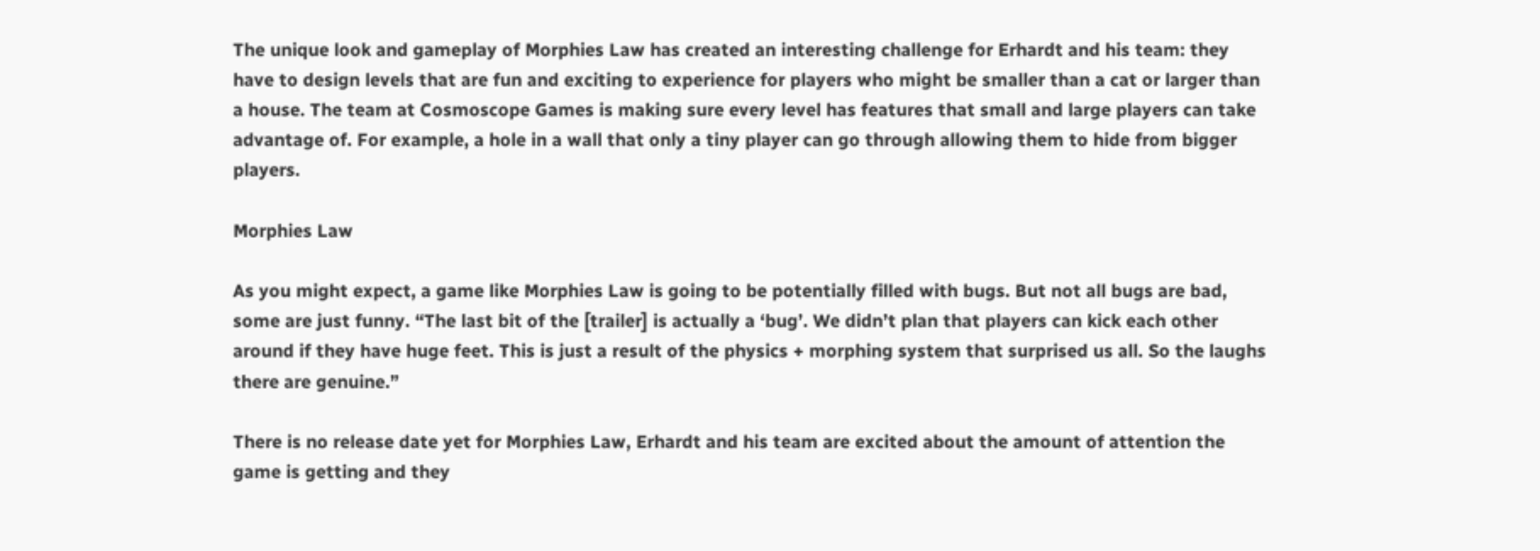The unique look and gameplay of Morphies Law has created an interesting challenge for Erhardt and his team: they have to design levels that are fun and exciting to experience for players who might be smaller than a cat or larger than a house. The team at Cosmoscope Games is making sure every level has features that small and large players can take advantage of. For example, a hole in a wall that only a tiny player can go through allowing them to hide from bigger players.

Morphies Law

As you might expect, a game like Morphies Law is going to be potentially filled with bugs. But not all bugs are bad, some are just funny. “The last bit of the [trailer] is actually a ‘bug’. We didn’t plan that players can kick each other around if they have huge feet. This is just a result of the physics + morphing system that surprised us all. So the laughs there are genuine.”

There is no release date yet for Morphies Law, Erhardt and his team are excited about the amount of attention the game is getting and they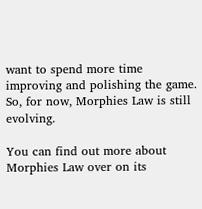want to spend more time improving and polishing the game. So, for now, Morphies Law is still evolving.

You can find out more about Morphies Law over on its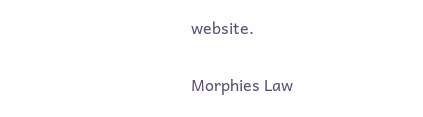website.

Morphies Law